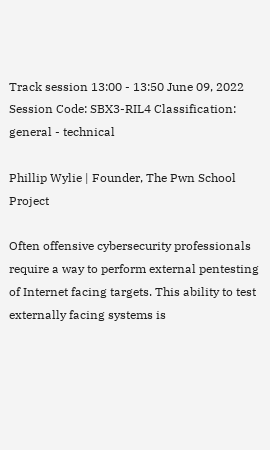Track session 13:00 - 13:50 June 09, 2022
Session Code: SBX3-RIL4 Classification: general - technical

Phillip Wylie | Founder, The Pwn School Project

Often offensive cybersecurity professionals require a way to perform external pentesting of Internet facing targets. This ability to test externally facing systems is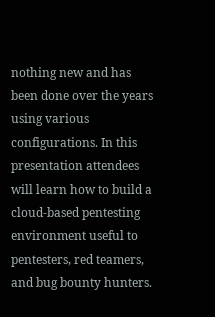nothing new and has been done over the years using various configurations. In this presentation attendees will learn how to build a cloud-based pentesting environment useful to pentesters, red teamers, and bug bounty hunters.